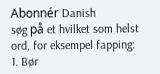Abonnér Danish
søg på et hvilket som helst ord, for eksempel fapping:
1. Bør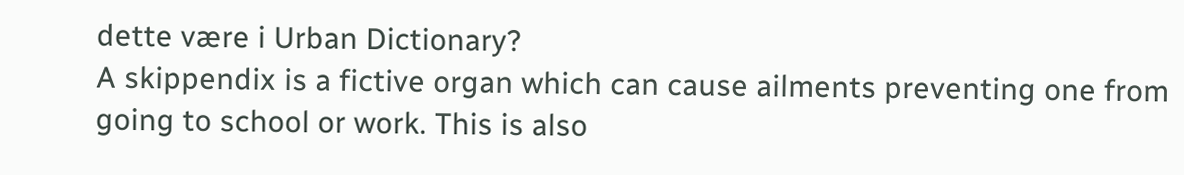dette være i Urban Dictionary?
A skippendix is a fictive organ which can cause ailments preventing one from going to school or work. This is also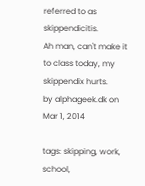referred to as skippendicitis.
Ah man, can't make it to class today, my skippendix hurts.
by alphageek.dk on Mar 1, 2014

tags: skipping, work, school,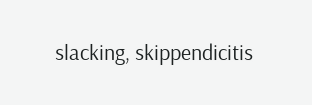slacking, skippendicitis